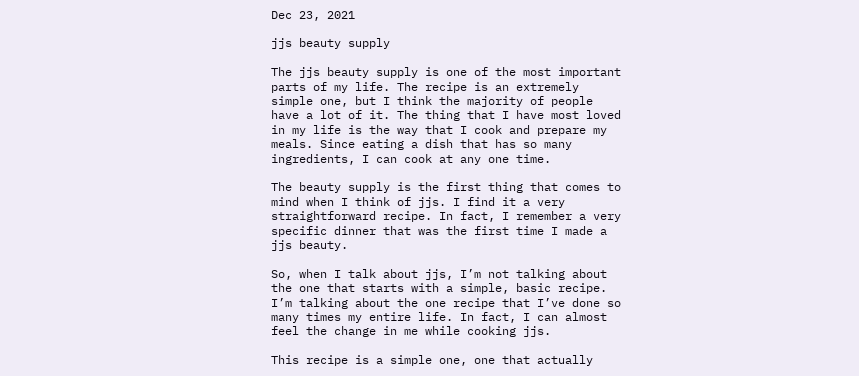Dec 23, 2021

jjs beauty supply

The jjs beauty supply is one of the most important parts of my life. The recipe is an extremely simple one, but I think the majority of people have a lot of it. The thing that I have most loved in my life is the way that I cook and prepare my meals. Since eating a dish that has so many ingredients, I can cook at any one time.

The beauty supply is the first thing that comes to mind when I think of jjs. I find it a very straightforward recipe. In fact, I remember a very specific dinner that was the first time I made a jjs beauty.

So, when I talk about jjs, I’m not talking about the one that starts with a simple, basic recipe. I’m talking about the one recipe that I’ve done so many times my entire life. In fact, I can almost feel the change in me while cooking jjs.

This recipe is a simple one, one that actually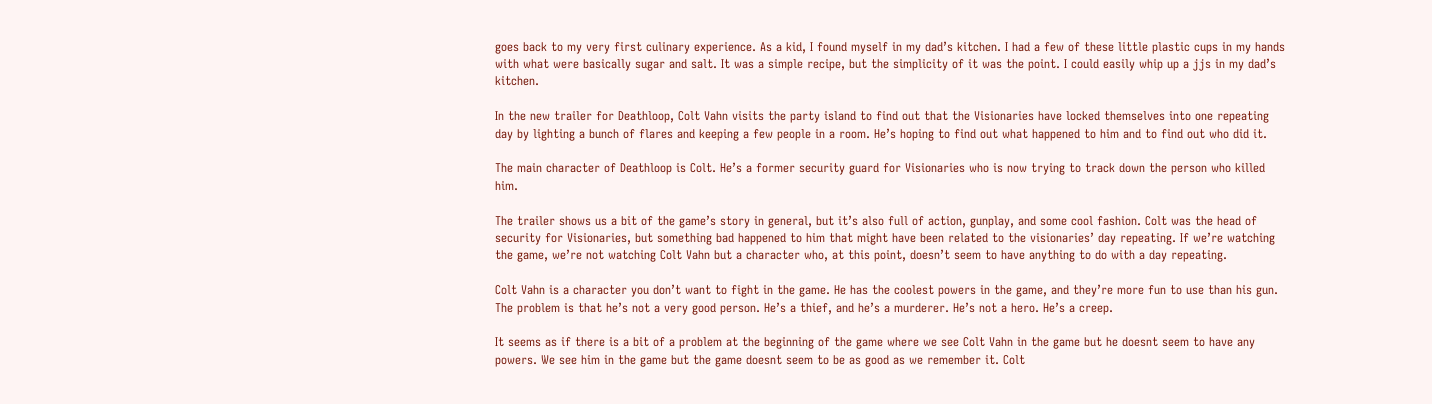goes back to my very first culinary experience. As a kid, I found myself in my dad’s kitchen. I had a few of these little plastic cups in my hands with what were basically sugar and salt. It was a simple recipe, but the simplicity of it was the point. I could easily whip up a jjs in my dad’s kitchen.

In the new trailer for Deathloop, Colt Vahn visits the party island to find out that the Visionaries have locked themselves into one repeating day by lighting a bunch of flares and keeping a few people in a room. He’s hoping to find out what happened to him and to find out who did it.

The main character of Deathloop is Colt. He’s a former security guard for Visionaries who is now trying to track down the person who killed him.

The trailer shows us a bit of the game’s story in general, but it’s also full of action, gunplay, and some cool fashion. Colt was the head of security for Visionaries, but something bad happened to him that might have been related to the visionaries’ day repeating. If we’re watching the game, we’re not watching Colt Vahn but a character who, at this point, doesn’t seem to have anything to do with a day repeating.

Colt Vahn is a character you don’t want to fight in the game. He has the coolest powers in the game, and they’re more fun to use than his gun. The problem is that he’s not a very good person. He’s a thief, and he’s a murderer. He’s not a hero. He’s a creep.

It seems as if there is a bit of a problem at the beginning of the game where we see Colt Vahn in the game but he doesnt seem to have any powers. We see him in the game but the game doesnt seem to be as good as we remember it. Colt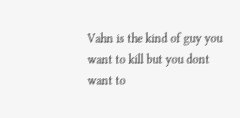Vahn is the kind of guy you want to kill but you dont want to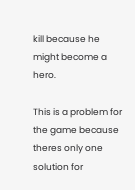kill because he might become a hero.

This is a problem for the game because theres only one solution for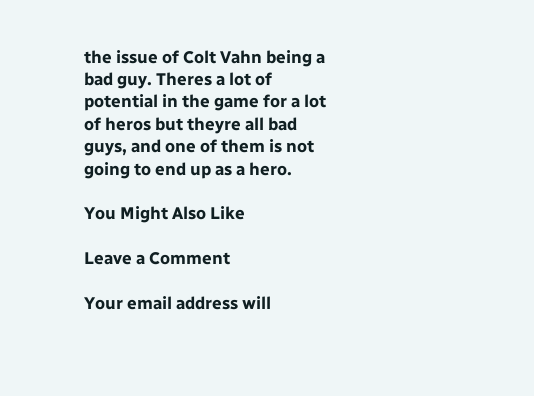the issue of Colt Vahn being a bad guy. Theres a lot of potential in the game for a lot of heros but theyre all bad guys, and one of them is not going to end up as a hero.

You Might Also Like

Leave a Comment

Your email address will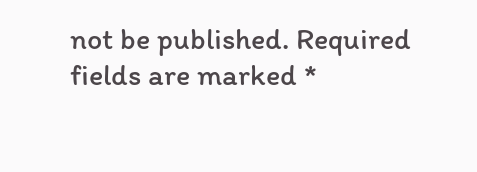not be published. Required fields are marked *